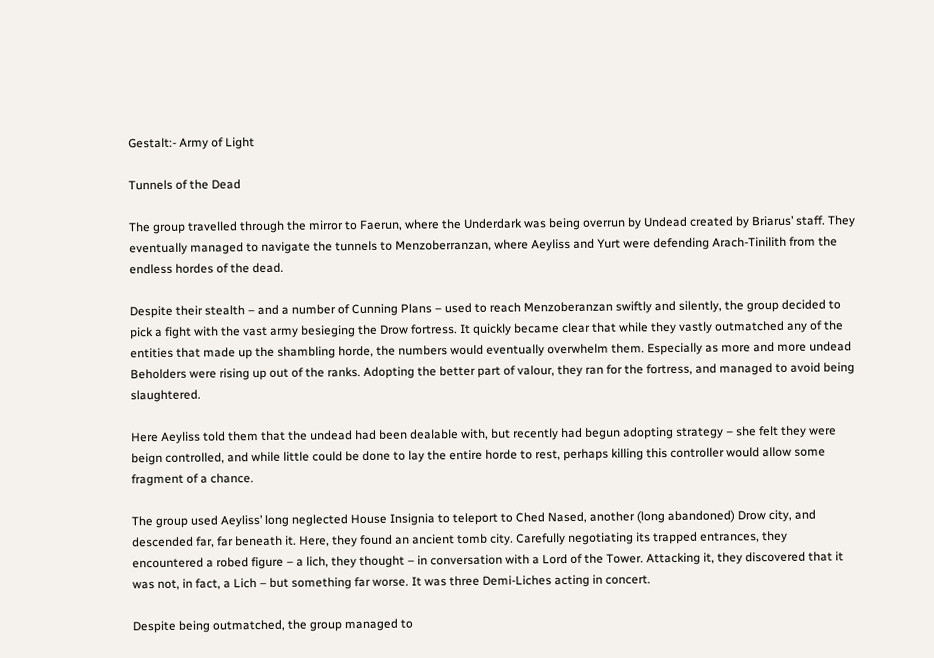Gestalt:- Army of Light

Tunnels of the Dead

The group travelled through the mirror to Faerun, where the Underdark was being overrun by Undead created by Briarus’ staff. They eventually managed to navigate the tunnels to Menzoberranzan, where Aeyliss and Yurt were defending Arach-Tinilith from the endless hordes of the dead.

Despite their stealth – and a number of Cunning Plans – used to reach Menzoberanzan swiftly and silently, the group decided to pick a fight with the vast army besieging the Drow fortress. It quickly became clear that while they vastly outmatched any of the entities that made up the shambling horde, the numbers would eventually overwhelm them. Especially as more and more undead Beholders were rising up out of the ranks. Adopting the better part of valour, they ran for the fortress, and managed to avoid being slaughtered.

Here Aeyliss told them that the undead had been dealable with, but recently had begun adopting strategy – she felt they were beign controlled, and while little could be done to lay the entire horde to rest, perhaps killing this controller would allow some fragment of a chance.

The group used Aeyliss’ long neglected House Insignia to teleport to Ched Nased, another (long abandoned) Drow city, and descended far, far beneath it. Here, they found an ancient tomb city. Carefully negotiating its trapped entrances, they encountered a robed figure – a lich, they thought – in conversation with a Lord of the Tower. Attacking it, they discovered that it was not, in fact, a Lich – but something far worse. It was three Demi-Liches acting in concert.

Despite being outmatched, the group managed to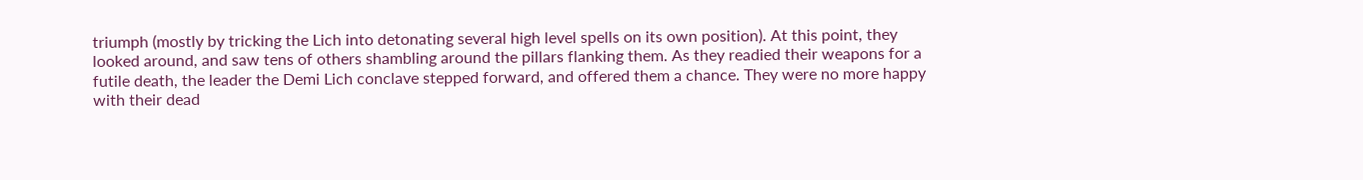triumph (mostly by tricking the Lich into detonating several high level spells on its own position). At this point, they looked around, and saw tens of others shambling around the pillars flanking them. As they readied their weapons for a futile death, the leader the Demi Lich conclave stepped forward, and offered them a chance. They were no more happy with their dead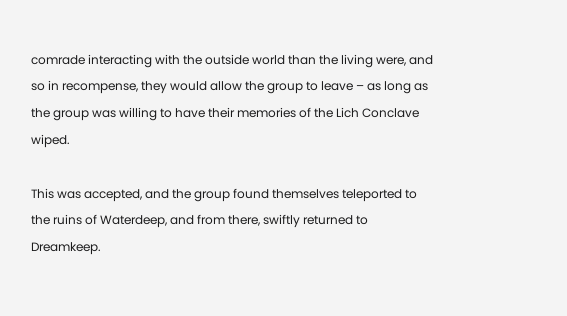comrade interacting with the outside world than the living were, and so in recompense, they would allow the group to leave – as long as the group was willing to have their memories of the Lich Conclave wiped.

This was accepted, and the group found themselves teleported to the ruins of Waterdeep, and from there, swiftly returned to Dreamkeep.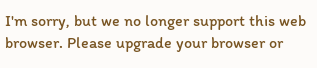I'm sorry, but we no longer support this web browser. Please upgrade your browser or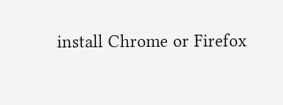install Chrome or Firefox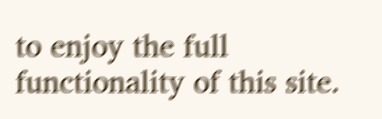to enjoy the full functionality of this site.